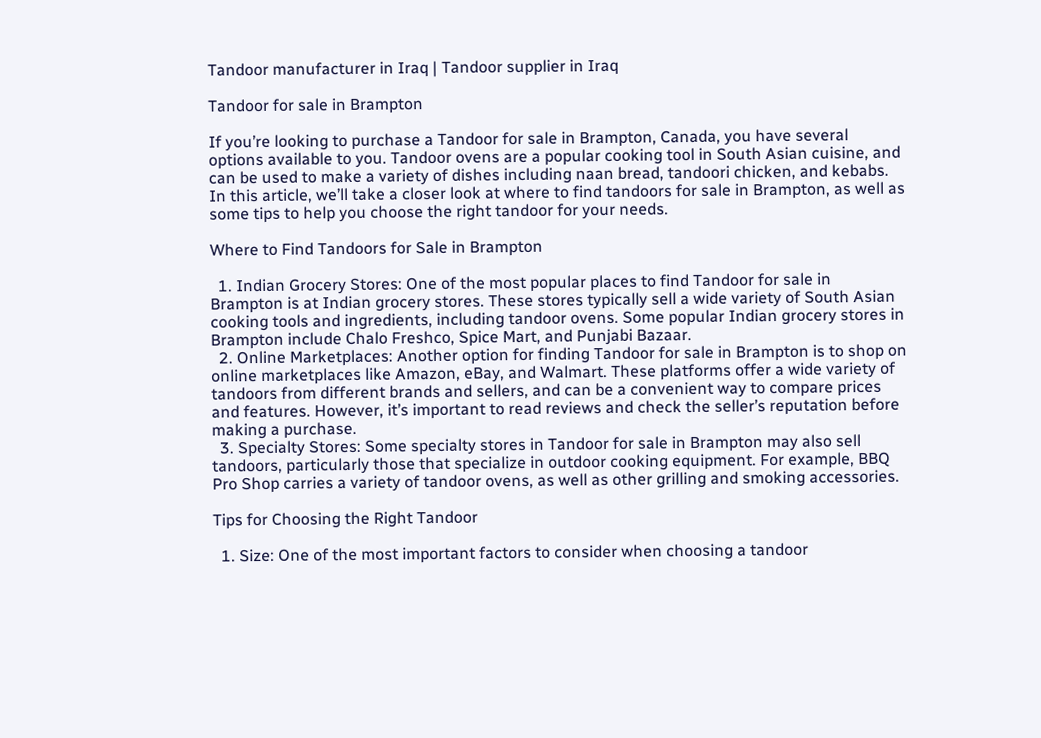Tandoor manufacturer in Iraq | Tandoor supplier in Iraq

Tandoor for sale in Brampton

If you’re looking to purchase a Tandoor for sale in Brampton, Canada, you have several options available to you. Tandoor ovens are a popular cooking tool in South Asian cuisine, and can be used to make a variety of dishes including naan bread, tandoori chicken, and kebabs. In this article, we’ll take a closer look at where to find tandoors for sale in Brampton, as well as some tips to help you choose the right tandoor for your needs.

Where to Find Tandoors for Sale in Brampton

  1. Indian Grocery Stores: One of the most popular places to find Tandoor for sale in Brampton is at Indian grocery stores. These stores typically sell a wide variety of South Asian cooking tools and ingredients, including tandoor ovens. Some popular Indian grocery stores in Brampton include Chalo Freshco, Spice Mart, and Punjabi Bazaar.
  2. Online Marketplaces: Another option for finding Tandoor for sale in Brampton is to shop on online marketplaces like Amazon, eBay, and Walmart. These platforms offer a wide variety of tandoors from different brands and sellers, and can be a convenient way to compare prices and features. However, it’s important to read reviews and check the seller’s reputation before making a purchase.
  3. Specialty Stores: Some specialty stores in Tandoor for sale in Brampton may also sell tandoors, particularly those that specialize in outdoor cooking equipment. For example, BBQ Pro Shop carries a variety of tandoor ovens, as well as other grilling and smoking accessories.

Tips for Choosing the Right Tandoor

  1. Size: One of the most important factors to consider when choosing a tandoor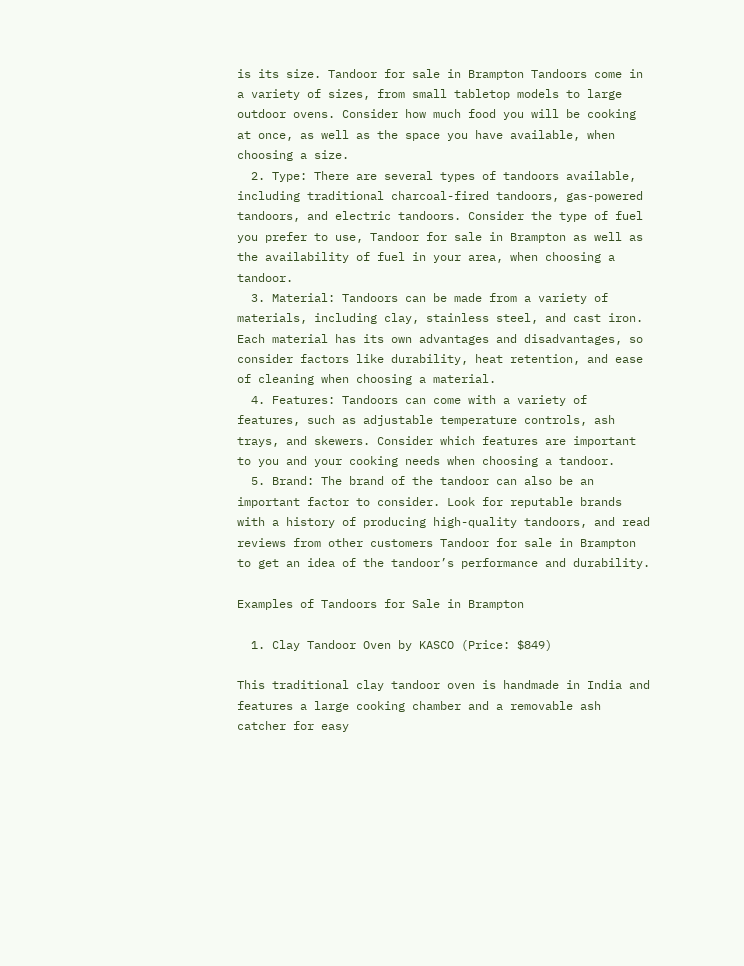is its size. Tandoor for sale in Brampton Tandoors come in a variety of sizes, from small tabletop models to large outdoor ovens. Consider how much food you will be cooking at once, as well as the space you have available, when choosing a size.
  2. Type: There are several types of tandoors available, including traditional charcoal-fired tandoors, gas-powered tandoors, and electric tandoors. Consider the type of fuel you prefer to use, Tandoor for sale in Brampton as well as the availability of fuel in your area, when choosing a tandoor.
  3. Material: Tandoors can be made from a variety of materials, including clay, stainless steel, and cast iron. Each material has its own advantages and disadvantages, so consider factors like durability, heat retention, and ease of cleaning when choosing a material.
  4. Features: Tandoors can come with a variety of features, such as adjustable temperature controls, ash trays, and skewers. Consider which features are important to you and your cooking needs when choosing a tandoor.
  5. Brand: The brand of the tandoor can also be an important factor to consider. Look for reputable brands with a history of producing high-quality tandoors, and read reviews from other customers Tandoor for sale in Brampton to get an idea of the tandoor’s performance and durability.

Examples of Tandoors for Sale in Brampton

  1. Clay Tandoor Oven by KASCO (Price: $849)

This traditional clay tandoor oven is handmade in India and features a large cooking chamber and a removable ash catcher for easy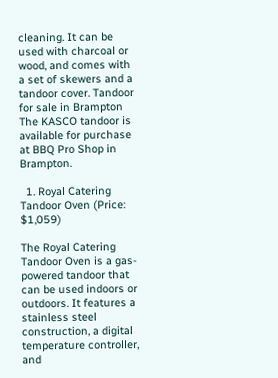cleaning. It can be used with charcoal or wood, and comes with a set of skewers and a tandoor cover. Tandoor for sale in Brampton The KASCO tandoor is available for purchase at BBQ Pro Shop in Brampton.

  1. Royal Catering Tandoor Oven (Price: $1,059)

The Royal Catering Tandoor Oven is a gas-powered tandoor that can be used indoors or outdoors. It features a stainless steel construction, a digital temperature controller, and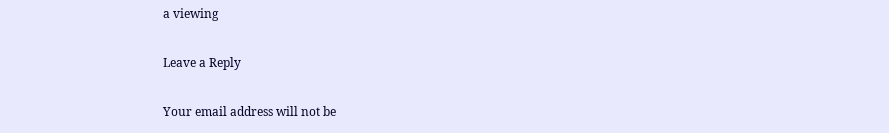a viewing

Leave a Reply

Your email address will not be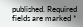published. Required fields are marked *